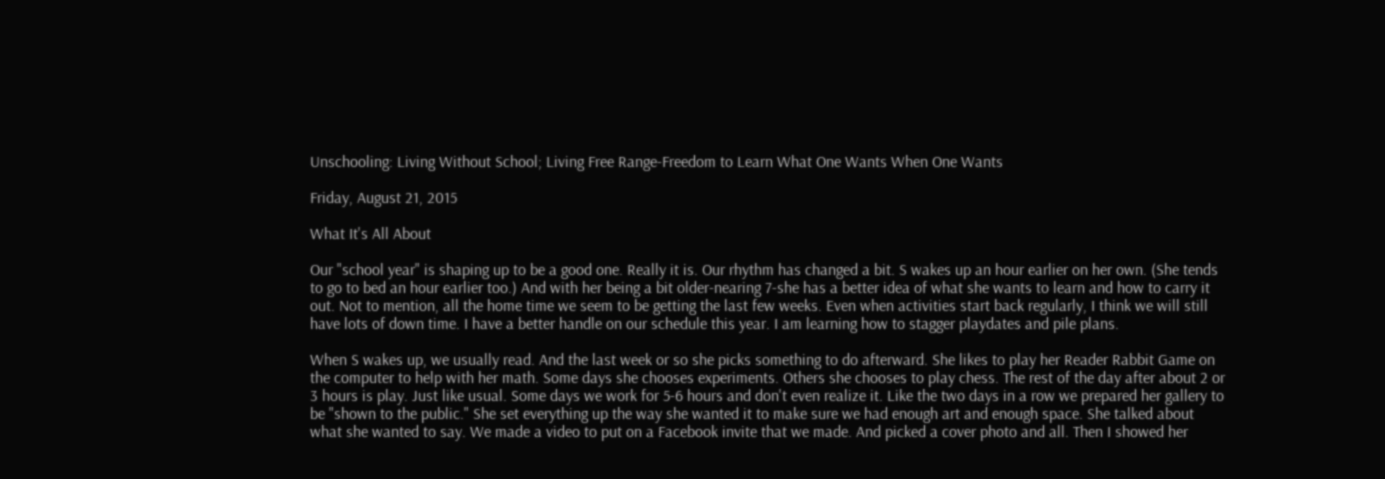Unschooling: Living Without School; Living Free Range-Freedom to Learn What One Wants When One Wants

Friday, August 21, 2015

What It's All About

Our "school year" is shaping up to be a good one. Really it is. Our rhythm has changed a bit. S wakes up an hour earlier on her own. (She tends to go to bed an hour earlier too.) And with her being a bit older-nearing 7-she has a better idea of what she wants to learn and how to carry it out. Not to mention, all the home time we seem to be getting the last few weeks. Even when activities start back regularly, I think we will still have lots of down time. I have a better handle on our schedule this year. I am learning how to stagger playdates and pile plans.

When S wakes up, we usually read. And the last week or so she picks something to do afterward. She likes to play her Reader Rabbit Game on the computer to help with her math. Some days she chooses experiments. Others she chooses to play chess. The rest of the day after about 2 or 3 hours is play. Just like usual. Some days we work for 5-6 hours and don't even realize it. Like the two days in a row we prepared her gallery to be "shown to the public." She set everything up the way she wanted it to make sure we had enough art and enough space. She talked about what she wanted to say. We made a video to put on a Facebook invite that we made. And picked a cover photo and all. Then I showed her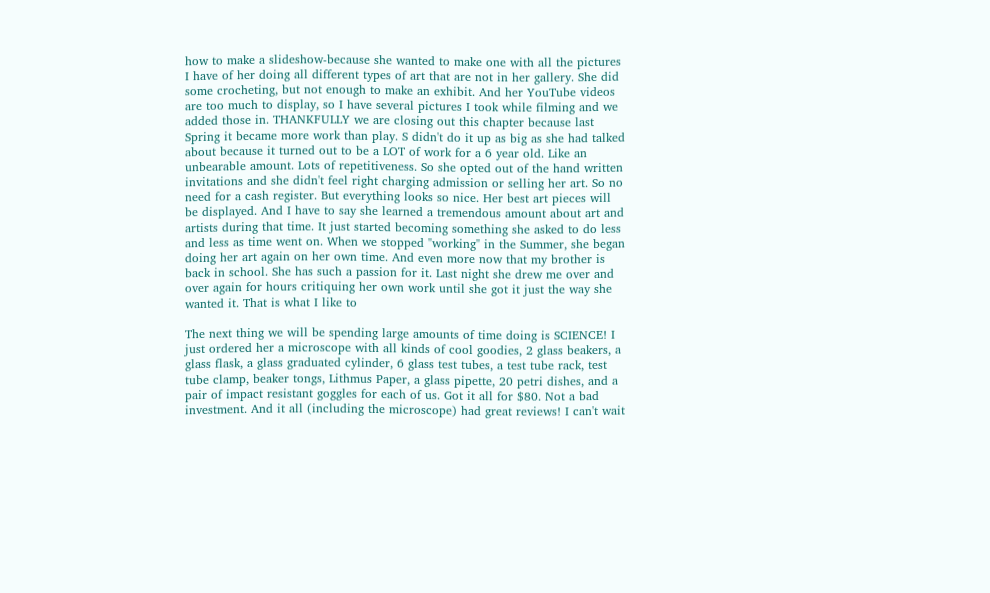how to make a slideshow-because she wanted to make one with all the pictures I have of her doing all different types of art that are not in her gallery. She did some crocheting, but not enough to make an exhibit. And her YouTube videos are too much to display, so I have several pictures I took while filming and we added those in. THANKFULLY we are closing out this chapter because last Spring it became more work than play. S didn't do it up as big as she had talked about because it turned out to be a LOT of work for a 6 year old. Like an unbearable amount. Lots of repetitiveness. So she opted out of the hand written invitations and she didn't feel right charging admission or selling her art. So no need for a cash register. But everything looks so nice. Her best art pieces will be displayed. And I have to say she learned a tremendous amount about art and artists during that time. It just started becoming something she asked to do less and less as time went on. When we stopped "working" in the Summer, she began doing her art again on her own time. And even more now that my brother is back in school. She has such a passion for it. Last night she drew me over and over again for hours critiquing her own work until she got it just the way she wanted it. That is what I like to

The next thing we will be spending large amounts of time doing is SCIENCE! I just ordered her a microscope with all kinds of cool goodies, 2 glass beakers, a glass flask, a glass graduated cylinder, 6 glass test tubes, a test tube rack, test tube clamp, beaker tongs, Lithmus Paper, a glass pipette, 20 petri dishes, and a pair of impact resistant goggles for each of us. Got it all for $80. Not a bad investment. And it all (including the microscope) had great reviews! I can't wait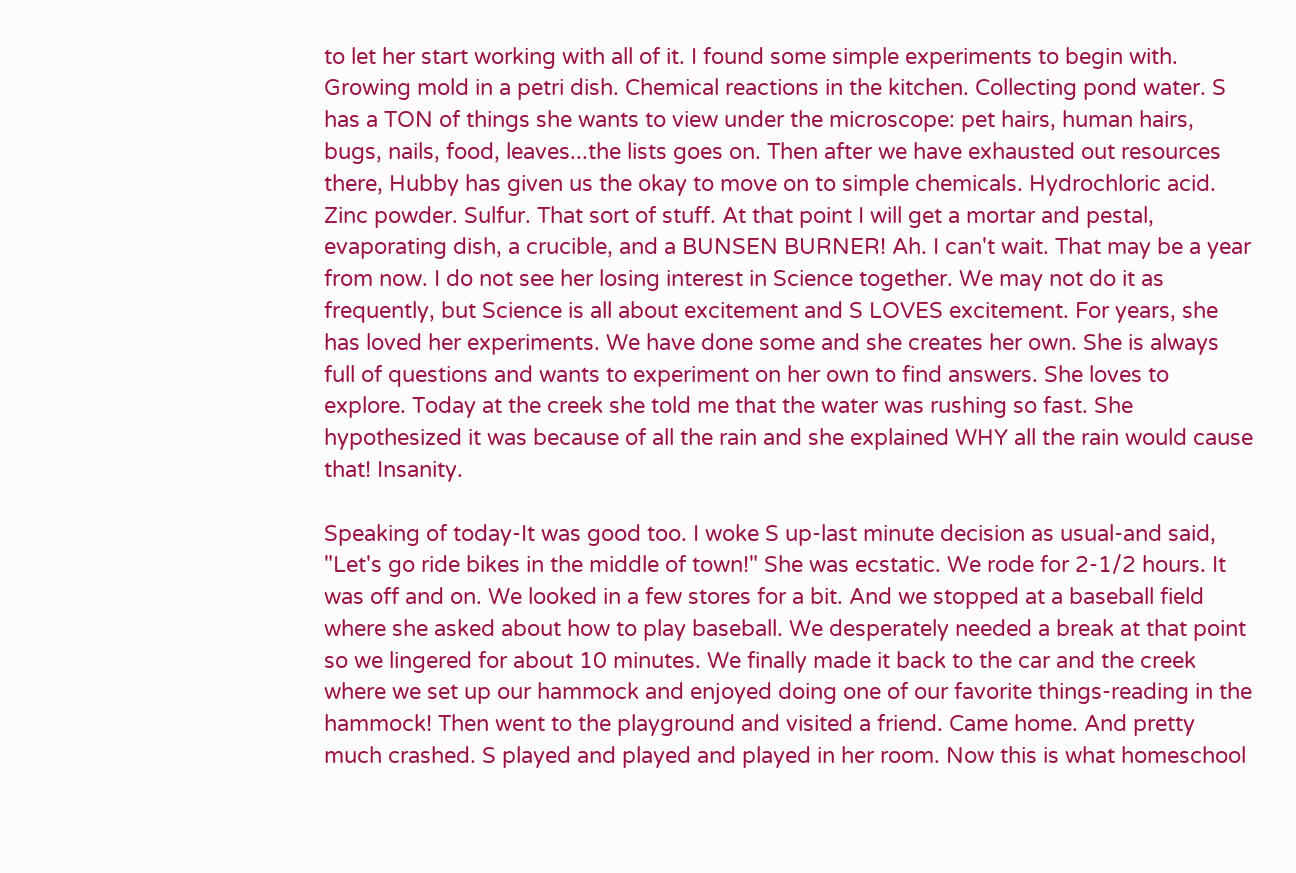to let her start working with all of it. I found some simple experiments to begin with. Growing mold in a petri dish. Chemical reactions in the kitchen. Collecting pond water. S has a TON of things she wants to view under the microscope: pet hairs, human hairs, bugs, nails, food, leaves...the lists goes on. Then after we have exhausted out resources there, Hubby has given us the okay to move on to simple chemicals. Hydrochloric acid. Zinc powder. Sulfur. That sort of stuff. At that point I will get a mortar and pestal, evaporating dish, a crucible, and a BUNSEN BURNER! Ah. I can't wait. That may be a year from now. I do not see her losing interest in Science together. We may not do it as frequently, but Science is all about excitement and S LOVES excitement. For years, she has loved her experiments. We have done some and she creates her own. She is always full of questions and wants to experiment on her own to find answers. She loves to explore. Today at the creek she told me that the water was rushing so fast. She hypothesized it was because of all the rain and she explained WHY all the rain would cause that! Insanity.

Speaking of today-It was good too. I woke S up-last minute decision as usual-and said, "Let's go ride bikes in the middle of town!" She was ecstatic. We rode for 2-1/2 hours. It was off and on. We looked in a few stores for a bit. And we stopped at a baseball field where she asked about how to play baseball. We desperately needed a break at that point so we lingered for about 10 minutes. We finally made it back to the car and the creek where we set up our hammock and enjoyed doing one of our favorite things-reading in the hammock! Then went to the playground and visited a friend. Came home. And pretty much crashed. S played and played and played in her room. Now this is what homeschool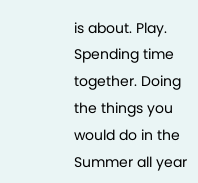is about. Play. Spending time together. Doing the things you would do in the Summer all year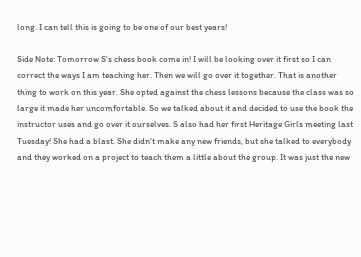long. I can tell this is going to be one of our best years!

Side Note: Tomorrow S's chess book come in! I will be looking over it first so I can correct the ways I am teaching her. Then we will go over it together. That is another thing to work on this year. She opted against the chess lessons because the class was so large it made her uncomfortable. So we talked about it and decided to use the book the instructor uses and go over it ourselves. S also had her first Heritage Girls meeting last Tuesday! She had a blast. She didn't make any new friends, but she talked to everybody and they worked on a project to teach them a little about the group. It was just the new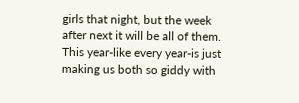girls that night, but the week after next it will be all of them. This year-like every year-is just making us both so giddy with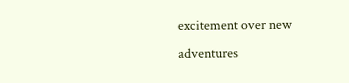excitement over new adventures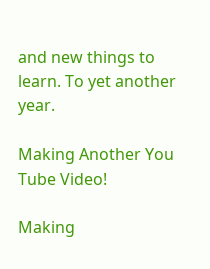and new things to learn. To yet another year.

Making Another You Tube Video!

Making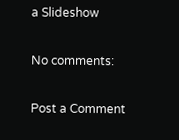a Slideshow

No comments:

Post a Comment